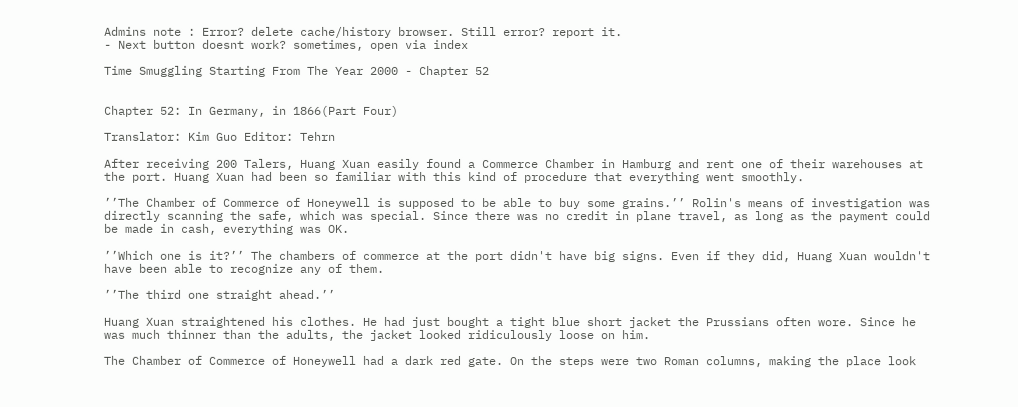Admins note : Error? delete cache/history browser. Still error? report it.
- Next button doesnt work? sometimes, open via index

Time Smuggling Starting From The Year 2000 - Chapter 52


Chapter 52: In Germany, in 1866(Part Four)

Translator: Kim Guo Editor: Tehrn

After receiving 200 Talers, Huang Xuan easily found a Commerce Chamber in Hamburg and rent one of their warehouses at the port. Huang Xuan had been so familiar with this kind of procedure that everything went smoothly.

’’The Chamber of Commerce of Honeywell is supposed to be able to buy some grains.’’ Rolin's means of investigation was directly scanning the safe, which was special. Since there was no credit in plane travel, as long as the payment could be made in cash, everything was OK.

’’Which one is it?’’ The chambers of commerce at the port didn't have big signs. Even if they did, Huang Xuan wouldn't have been able to recognize any of them.

’’The third one straight ahead.’’

Huang Xuan straightened his clothes. He had just bought a tight blue short jacket the Prussians often wore. Since he was much thinner than the adults, the jacket looked ridiculously loose on him.

The Chamber of Commerce of Honeywell had a dark red gate. On the steps were two Roman columns, making the place look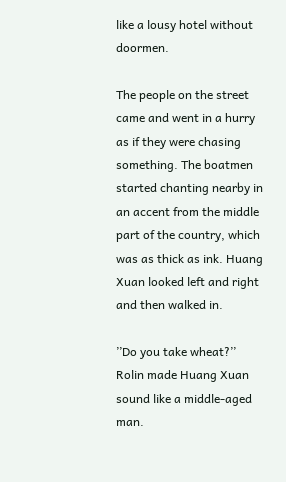like a lousy hotel without doormen.

The people on the street came and went in a hurry as if they were chasing something. The boatmen started chanting nearby in an accent from the middle part of the country, which was as thick as ink. Huang Xuan looked left and right and then walked in.

’’Do you take wheat?’’ Rolin made Huang Xuan sound like a middle-aged man.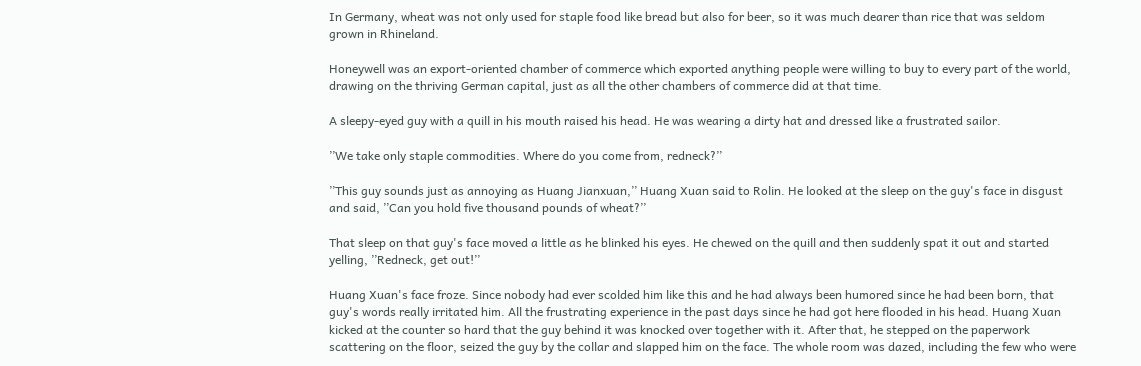In Germany, wheat was not only used for staple food like bread but also for beer, so it was much dearer than rice that was seldom grown in Rhineland.

Honeywell was an export-oriented chamber of commerce which exported anything people were willing to buy to every part of the world, drawing on the thriving German capital, just as all the other chambers of commerce did at that time.

A sleepy-eyed guy with a quill in his mouth raised his head. He was wearing a dirty hat and dressed like a frustrated sailor.

’’We take only staple commodities. Where do you come from, redneck?’’

’’This guy sounds just as annoying as Huang Jianxuan,’’ Huang Xuan said to Rolin. He looked at the sleep on the guy's face in disgust and said, ’’Can you hold five thousand pounds of wheat?’’

That sleep on that guy's face moved a little as he blinked his eyes. He chewed on the quill and then suddenly spat it out and started yelling, ’’Redneck, get out!’’

Huang Xuan's face froze. Since nobody had ever scolded him like this and he had always been humored since he had been born, that guy's words really irritated him. All the frustrating experience in the past days since he had got here flooded in his head. Huang Xuan kicked at the counter so hard that the guy behind it was knocked over together with it. After that, he stepped on the paperwork scattering on the floor, seized the guy by the collar and slapped him on the face. The whole room was dazed, including the few who were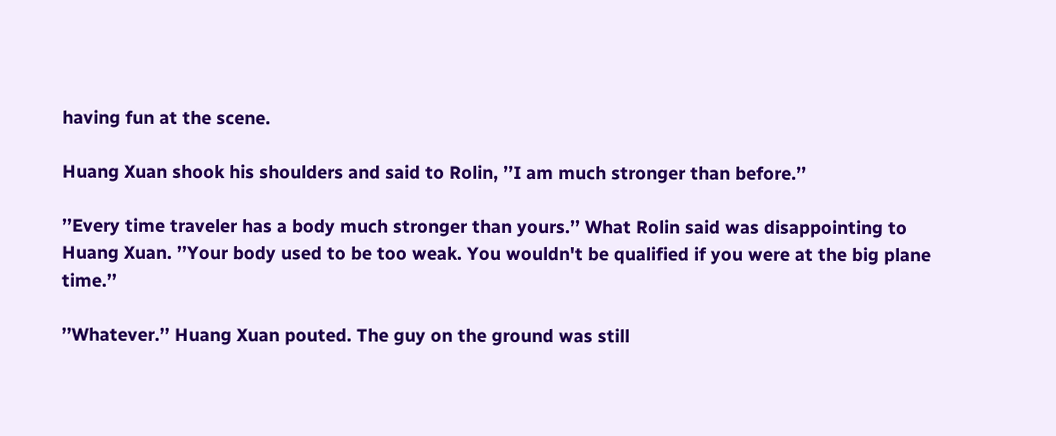having fun at the scene.

Huang Xuan shook his shoulders and said to Rolin, ’’I am much stronger than before.’’

’’Every time traveler has a body much stronger than yours.’’ What Rolin said was disappointing to Huang Xuan. ’’Your body used to be too weak. You wouldn't be qualified if you were at the big plane time.’’

’’Whatever.’’ Huang Xuan pouted. The guy on the ground was still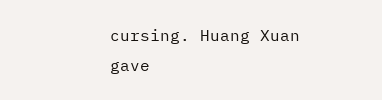cursing. Huang Xuan gave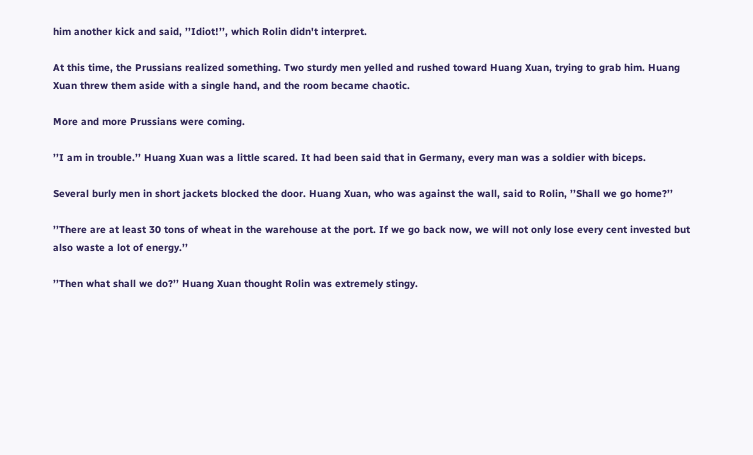him another kick and said, ’’Idiot!’’, which Rolin didn't interpret.

At this time, the Prussians realized something. Two sturdy men yelled and rushed toward Huang Xuan, trying to grab him. Huang Xuan threw them aside with a single hand, and the room became chaotic.

More and more Prussians were coming.

’’I am in trouble.’’ Huang Xuan was a little scared. It had been said that in Germany, every man was a soldier with biceps.

Several burly men in short jackets blocked the door. Huang Xuan, who was against the wall, said to Rolin, ’’Shall we go home?’’

’’There are at least 30 tons of wheat in the warehouse at the port. If we go back now, we will not only lose every cent invested but also waste a lot of energy.’’

’’Then what shall we do?’’ Huang Xuan thought Rolin was extremely stingy.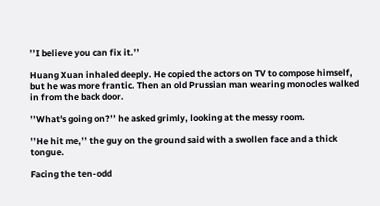’’I believe you can fix it.’’

Huang Xuan inhaled deeply. He copied the actors on TV to compose himself, but he was more frantic. Then an old Prussian man wearing monocles walked in from the back door.

’’What's going on?’’ he asked grimly, looking at the messy room.

’’He hit me,’’ the guy on the ground said with a swollen face and a thick tongue.

Facing the ten-odd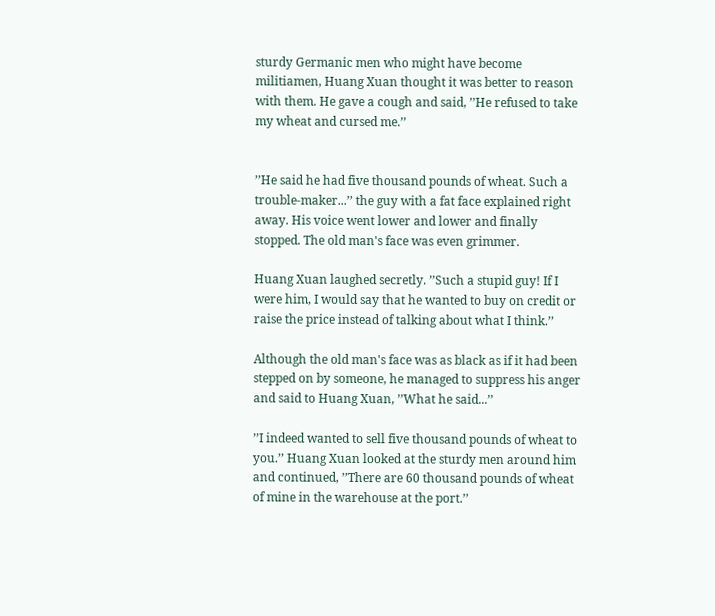sturdy Germanic men who might have become militiamen, Huang Xuan thought it was better to reason with them. He gave a cough and said, ’’He refused to take my wheat and cursed me.’’


’’He said he had five thousand pounds of wheat. Such a trouble-maker...’’ the guy with a fat face explained right away. His voice went lower and lower and finally stopped. The old man's face was even grimmer.

Huang Xuan laughed secretly. ’’Such a stupid guy! If I were him, I would say that he wanted to buy on credit or raise the price instead of talking about what I think.’’

Although the old man's face was as black as if it had been stepped on by someone, he managed to suppress his anger and said to Huang Xuan, ’’What he said...’’

’’I indeed wanted to sell five thousand pounds of wheat to you.’’ Huang Xuan looked at the sturdy men around him and continued, ’’There are 60 thousand pounds of wheat of mine in the warehouse at the port.’’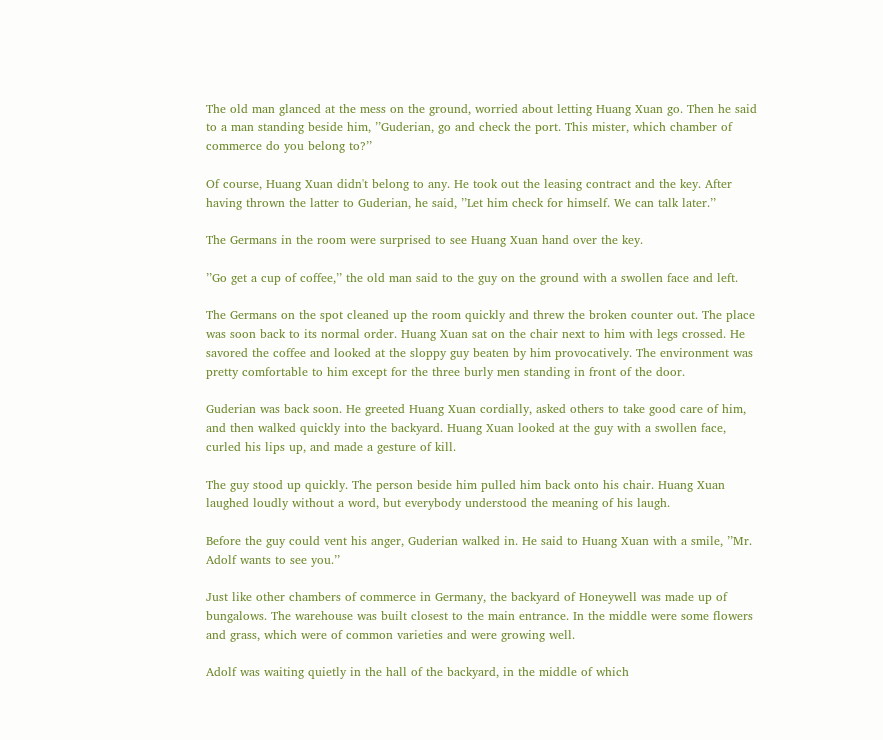The old man glanced at the mess on the ground, worried about letting Huang Xuan go. Then he said to a man standing beside him, ’’Guderian, go and check the port. This mister, which chamber of commerce do you belong to?’’

Of course, Huang Xuan didn't belong to any. He took out the leasing contract and the key. After having thrown the latter to Guderian, he said, ’’Let him check for himself. We can talk later.’’

The Germans in the room were surprised to see Huang Xuan hand over the key.

’’Go get a cup of coffee,’’ the old man said to the guy on the ground with a swollen face and left.

The Germans on the spot cleaned up the room quickly and threw the broken counter out. The place was soon back to its normal order. Huang Xuan sat on the chair next to him with legs crossed. He savored the coffee and looked at the sloppy guy beaten by him provocatively. The environment was pretty comfortable to him except for the three burly men standing in front of the door.

Guderian was back soon. He greeted Huang Xuan cordially, asked others to take good care of him, and then walked quickly into the backyard. Huang Xuan looked at the guy with a swollen face, curled his lips up, and made a gesture of kill.

The guy stood up quickly. The person beside him pulled him back onto his chair. Huang Xuan laughed loudly without a word, but everybody understood the meaning of his laugh.

Before the guy could vent his anger, Guderian walked in. He said to Huang Xuan with a smile, ’’Mr. Adolf wants to see you.’’

Just like other chambers of commerce in Germany, the backyard of Honeywell was made up of bungalows. The warehouse was built closest to the main entrance. In the middle were some flowers and grass, which were of common varieties and were growing well.

Adolf was waiting quietly in the hall of the backyard, in the middle of which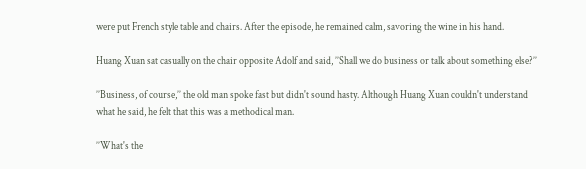were put French style table and chairs. After the episode, he remained calm, savoring the wine in his hand.

Huang Xuan sat casually on the chair opposite Adolf and said, ’’Shall we do business or talk about something else?’’

’’Business, of course,’’ the old man spoke fast but didn't sound hasty. Although Huang Xuan couldn't understand what he said, he felt that this was a methodical man.

’’What's the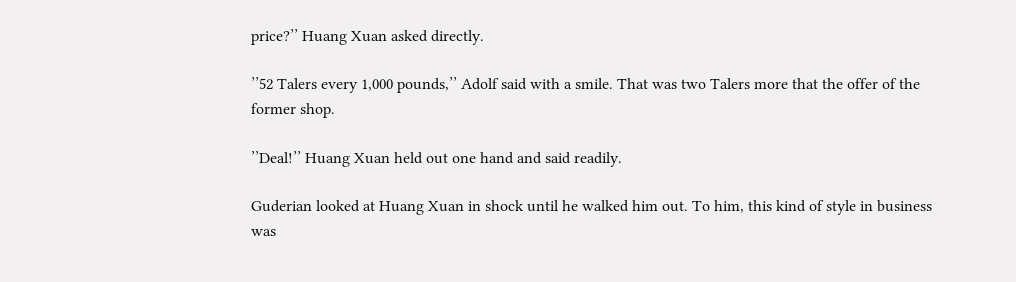price?’’ Huang Xuan asked directly.

’’52 Talers every 1,000 pounds,’’ Adolf said with a smile. That was two Talers more that the offer of the former shop.

’’Deal!’’ Huang Xuan held out one hand and said readily.

Guderian looked at Huang Xuan in shock until he walked him out. To him, this kind of style in business was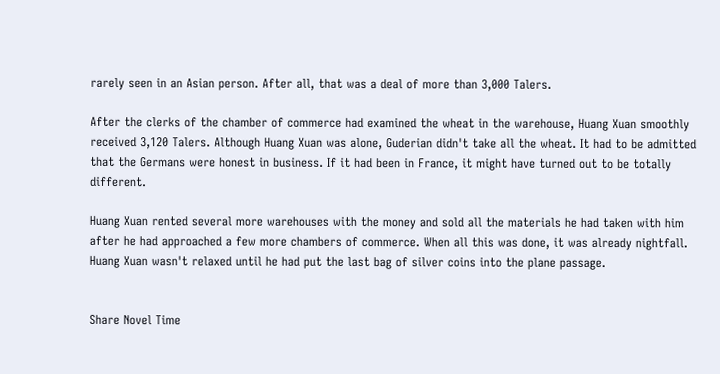rarely seen in an Asian person. After all, that was a deal of more than 3,000 Talers.

After the clerks of the chamber of commerce had examined the wheat in the warehouse, Huang Xuan smoothly received 3,120 Talers. Although Huang Xuan was alone, Guderian didn't take all the wheat. It had to be admitted that the Germans were honest in business. If it had been in France, it might have turned out to be totally different.

Huang Xuan rented several more warehouses with the money and sold all the materials he had taken with him after he had approached a few more chambers of commerce. When all this was done, it was already nightfall. Huang Xuan wasn't relaxed until he had put the last bag of silver coins into the plane passage.


Share Novel Time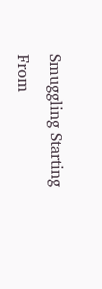Smuggling Starting From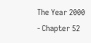The Year 2000 - Chapter 52